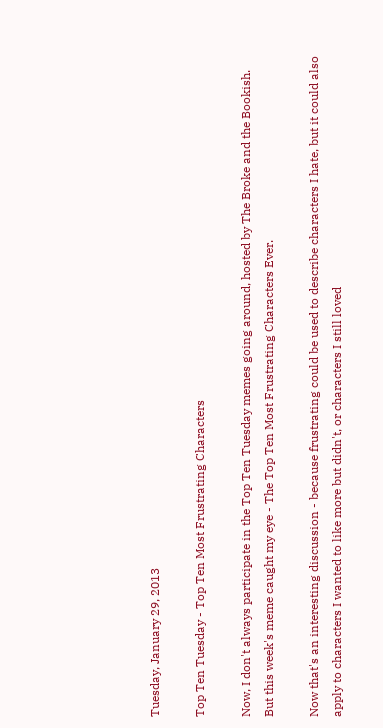Tuesday, January 29, 2013

Top Ten Tuesday - Top Ten Most Frustrating Characters

Now, I don't always participate in the Top Ten Tuesday memes going around, hosted by The Broke and the Bookish. But this week's meme caught my eye - The Top Ten Most Frustrating Characters Ever.

Now that's an interesting discussion - because frustrating could be used to describe characters I hate, but it could also apply to characters I wanted to like more but didn't, or characters I still loved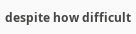despite how difficult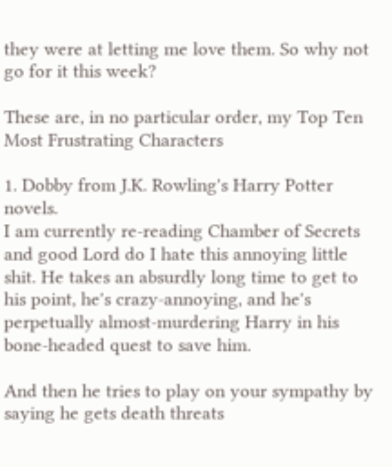they were at letting me love them. So why not go for it this week?

These are, in no particular order, my Top Ten Most Frustrating Characters

1. Dobby from J.K. Rowling's Harry Potter novels.
I am currently re-reading Chamber of Secrets and good Lord do I hate this annoying little shit. He takes an absurdly long time to get to his point, he's crazy-annoying, and he's perpetually almost-murdering Harry in his bone-headed quest to save him.

And then he tries to play on your sympathy by saying he gets death threats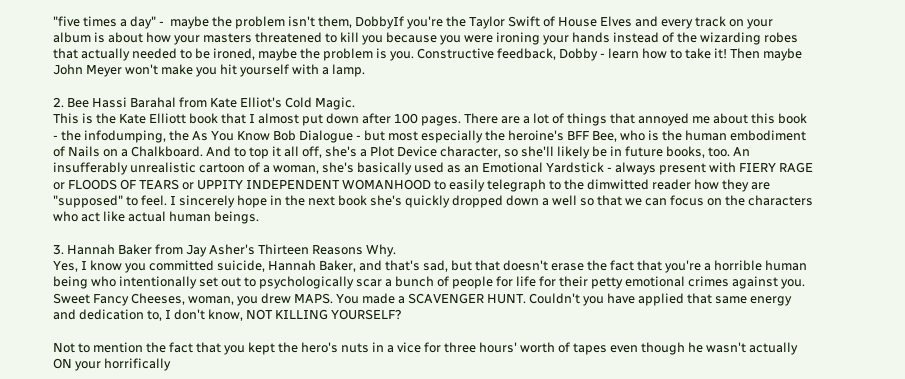"five times a day" -  maybe the problem isn't them, DobbyIf you're the Taylor Swift of House Elves and every track on your album is about how your masters threatened to kill you because you were ironing your hands instead of the wizarding robes that actually needed to be ironed, maybe the problem is you. Constructive feedback, Dobby - learn how to take it! Then maybe John Meyer won't make you hit yourself with a lamp.

2. Bee Hassi Barahal from Kate Elliot's Cold Magic.
This is the Kate Elliott book that I almost put down after 100 pages. There are a lot of things that annoyed me about this book - the infodumping, the As You Know Bob Dialogue - but most especially the heroine's BFF Bee, who is the human embodiment of Nails on a Chalkboard. And to top it all off, she's a Plot Device character, so she'll likely be in future books, too. An insufferably unrealistic cartoon of a woman, she's basically used as an Emotional Yardstick - always present with FIERY RAGE or FLOODS OF TEARS or UPPITY INDEPENDENT WOMANHOOD to easily telegraph to the dimwitted reader how they are "supposed" to feel. I sincerely hope in the next book she's quickly dropped down a well so that we can focus on the characters who act like actual human beings.

3. Hannah Baker from Jay Asher's Thirteen Reasons Why.
Yes, I know you committed suicide, Hannah Baker, and that's sad, but that doesn't erase the fact that you're a horrible human being who intentionally set out to psychologically scar a bunch of people for life for their petty emotional crimes against you. Sweet Fancy Cheeses, woman, you drew MAPS. You made a SCAVENGER HUNT. Couldn't you have applied that same energy and dedication to, I don't know, NOT KILLING YOURSELF?

Not to mention the fact that you kept the hero's nuts in a vice for three hours' worth of tapes even though he wasn't actually ON your horrifically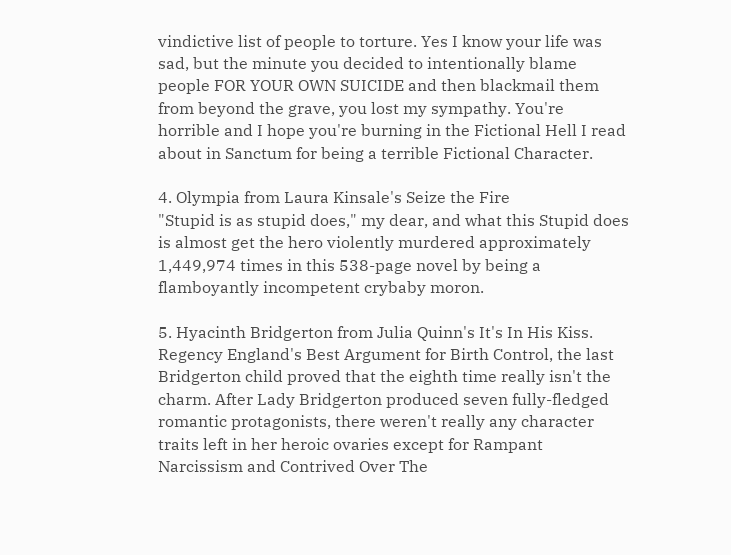vindictive list of people to torture. Yes I know your life was sad, but the minute you decided to intentionally blame people FOR YOUR OWN SUICIDE and then blackmail them from beyond the grave, you lost my sympathy. You're horrible and I hope you're burning in the Fictional Hell I read about in Sanctum for being a terrible Fictional Character.

4. Olympia from Laura Kinsale's Seize the Fire
"Stupid is as stupid does," my dear, and what this Stupid does is almost get the hero violently murdered approximately 1,449,974 times in this 538-page novel by being a flamboyantly incompetent crybaby moron.

5. Hyacinth Bridgerton from Julia Quinn's It's In His Kiss.
Regency England's Best Argument for Birth Control, the last Bridgerton child proved that the eighth time really isn't the charm. After Lady Bridgerton produced seven fully-fledged romantic protagonists, there weren't really any character traits left in her heroic ovaries except for Rampant Narcissism and Contrived Over The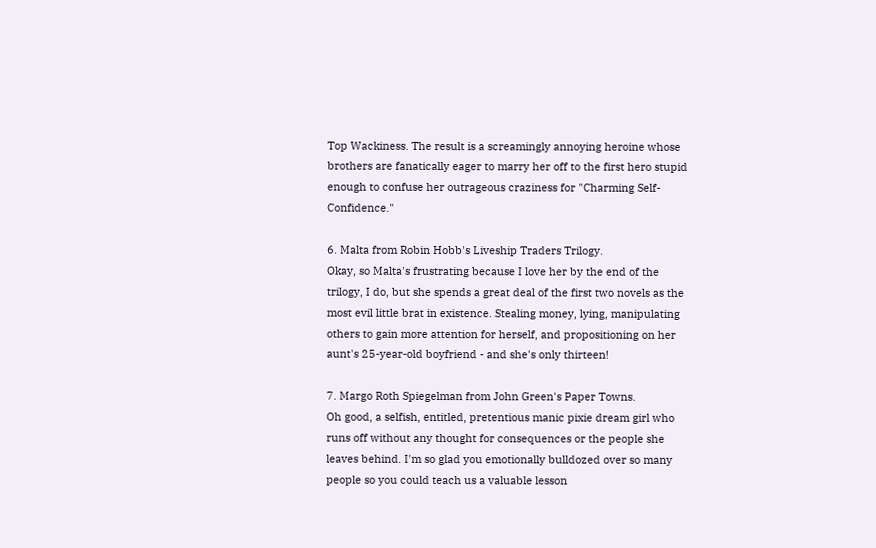Top Wackiness. The result is a screamingly annoying heroine whose brothers are fanatically eager to marry her off to the first hero stupid enough to confuse her outrageous craziness for "Charming Self-Confidence."

6. Malta from Robin Hobb's Liveship Traders Trilogy.
Okay, so Malta's frustrating because I love her by the end of the trilogy, I do, but she spends a great deal of the first two novels as the most evil little brat in existence. Stealing money, lying, manipulating others to gain more attention for herself, and propositioning on her aunt's 25-year-old boyfriend - and she's only thirteen!

7. Margo Roth Spiegelman from John Green's Paper Towns.
Oh good, a selfish, entitled, pretentious manic pixie dream girl who runs off without any thought for consequences or the people she leaves behind. I'm so glad you emotionally bulldozed over so many people so you could teach us a valuable lesson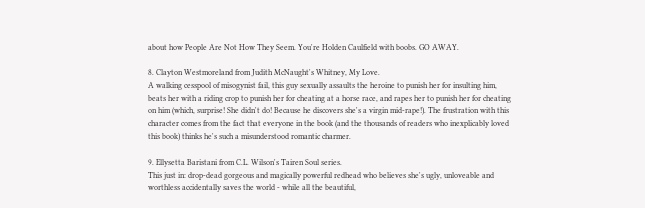about how People Are Not How They Seem. You're Holden Caulfield with boobs. GO AWAY.

8. Clayton Westmoreland from Judith McNaught's Whitney, My Love.
A walking cesspool of misogynist fail, this guy sexually assaults the heroine to punish her for insulting him, beats her with a riding crop to punish her for cheating at a horse race, and rapes her to punish her for cheating on him (which, surprise! She didn't do! Because he discovers she's a virgin mid-rape!). The frustration with this character comes from the fact that everyone in the book (and the thousands of readers who inexplicably loved this book) thinks he's such a misunderstood romantic charmer.

9. Ellysetta Baristani from C.L. Wilson's Tairen Soul series.
This just in: drop-dead gorgeous and magically powerful redhead who believes she's ugly, unloveable and worthless accidentally saves the world - while all the beautiful,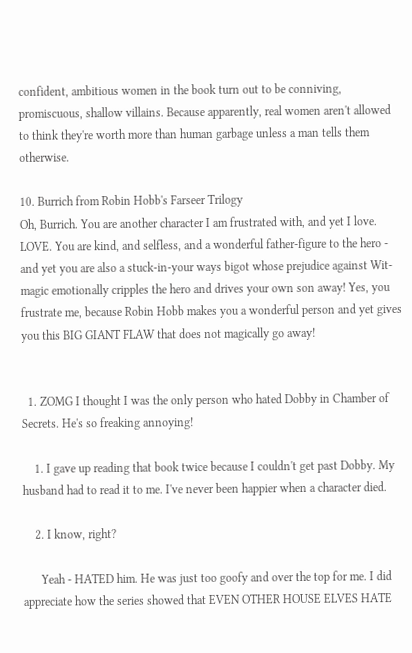confident, ambitious women in the book turn out to be conniving, promiscuous, shallow villains. Because apparently, real women aren't allowed to think they're worth more than human garbage unless a man tells them otherwise.

10. Burrich from Robin Hobb's Farseer Trilogy
Oh, Burrich. You are another character I am frustrated with, and yet I love. LOVE. You are kind, and selfless, and a wonderful father-figure to the hero - and yet you are also a stuck-in-your ways bigot whose prejudice against Wit-magic emotionally cripples the hero and drives your own son away! Yes, you frustrate me, because Robin Hobb makes you a wonderful person and yet gives you this BIG GIANT FLAW that does not magically go away!


  1. ZOMG I thought I was the only person who hated Dobby in Chamber of Secrets. He's so freaking annoying!

    1. I gave up reading that book twice because I couldn't get past Dobby. My husband had to read it to me. I've never been happier when a character died.

    2. I know, right?

      Yeah - HATED him. He was just too goofy and over the top for me. I did appreciate how the series showed that EVEN OTHER HOUSE ELVES HATE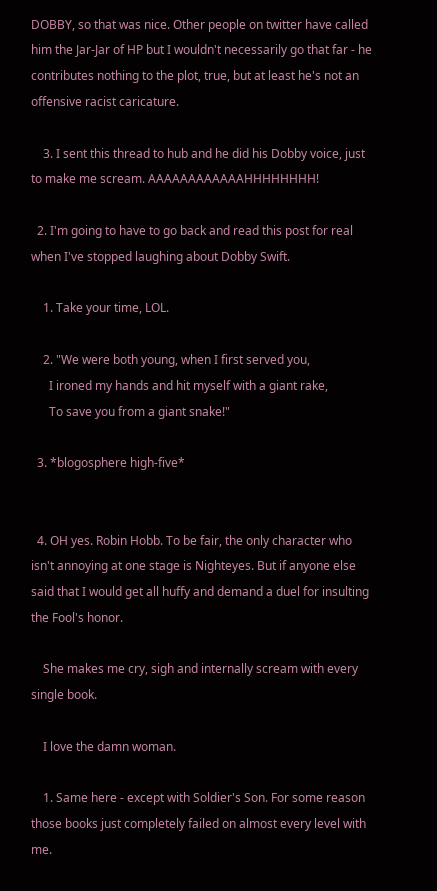DOBBY, so that was nice. Other people on twitter have called him the Jar-Jar of HP but I wouldn't necessarily go that far - he contributes nothing to the plot, true, but at least he's not an offensive racist caricature.

    3. I sent this thread to hub and he did his Dobby voice, just to make me scream. AAAAAAAAAAAAHHHHHHHH!

  2. I'm going to have to go back and read this post for real when I've stopped laughing about Dobby Swift.

    1. Take your time, LOL.

    2. "We were both young, when I first served you,
      I ironed my hands and hit myself with a giant rake,
      To save you from a giant snake!"

  3. *blogosphere high-five*


  4. OH yes. Robin Hobb. To be fair, the only character who isn't annoying at one stage is Nighteyes. But if anyone else said that I would get all huffy and demand a duel for insulting the Fool's honor.

    She makes me cry, sigh and internally scream with every single book.

    I love the damn woman.

    1. Same here - except with Soldier's Son. For some reason those books just completely failed on almost every level with me.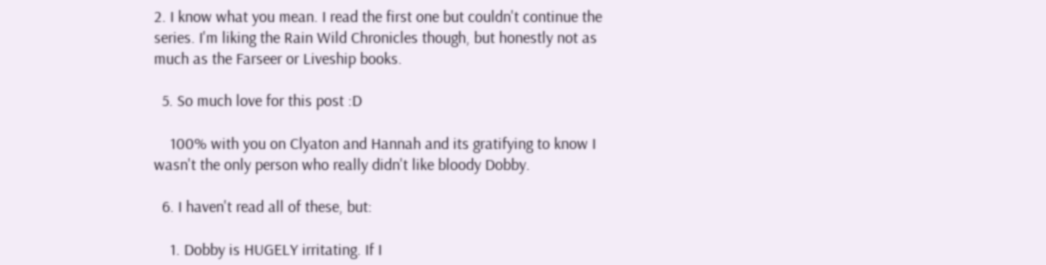2. I know what you mean. I read the first one but couldn't continue the series. I'm liking the Rain Wild Chronicles though, but honestly not as much as the Farseer or Liveship books.

  5. So much love for this post :D

    100% with you on Clyaton and Hannah and its gratifying to know I wasn't the only person who really didn't like bloody Dobby.

  6. I haven't read all of these, but:

    1. Dobby is HUGELY irritating. If I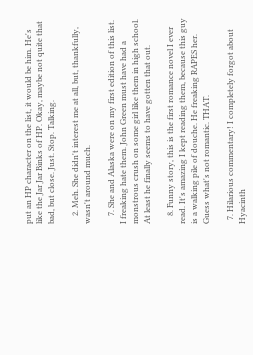put an HP character on the list, it would be him. He's like the Jar Jar Binks of HP. Okay, maybe not quite that bad, but close. Just. Stop. Talking.

    2. Meh. She didn't interest me at all, but, thankfully, wasn't around much.

    7. She and Alaska were on my first edition of this list. I freaking hate them. John Green must have had a monstrous crush on some girl like them in high school. At least he finally seems to have gotten that out.

    8. Funny story, this is the first romance novel I ever read. It's amazing I kept reading them, because this guy is a walking pile of douche. He freaking RAPES her. Guess what's not romantic. THAT.

  7. Hilarious commentary! I completely forgot about Hyacinth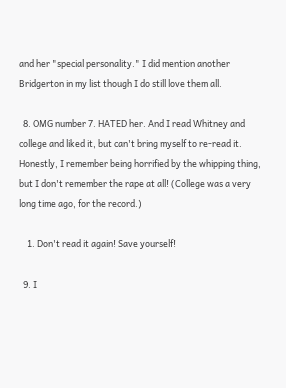and her "special personality." I did mention another Bridgerton in my list though I do still love them all.

  8. OMG number 7. HATED her. And I read Whitney and college and liked it, but can't bring myself to re-read it. Honestly, I remember being horrified by the whipping thing, but I don't remember the rape at all! (College was a very long time ago, for the record.)

    1. Don't read it again! Save yourself!

  9. I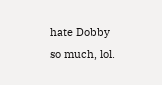hate Dobby so much, lol.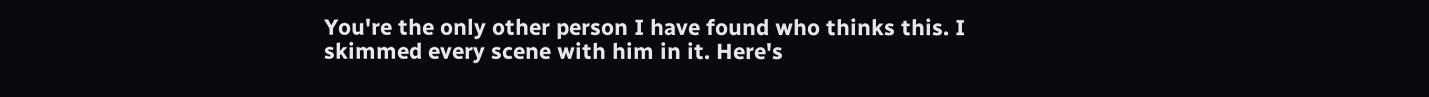You're the only other person I have found who thinks this. I skimmed every scene with him in it. Here's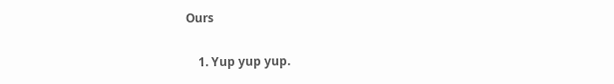Ours

    1. Yup yup yup.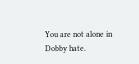You are not alone in Dobby hate.